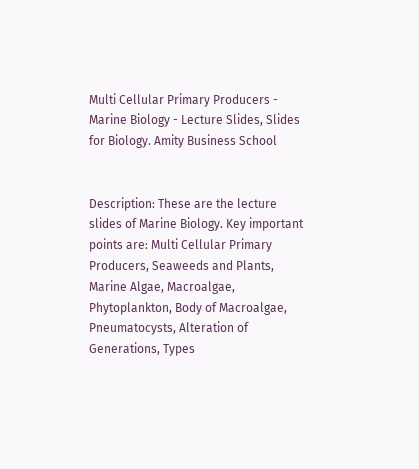Multi Cellular Primary Producers - Marine Biology - Lecture Slides, Slides for Biology. Amity Business School


Description: These are the lecture slides of Marine Biology. Key important points are: Multi Cellular Primary Producers, Seaweeds and Plants, Marine Algae, Macroalgae, Phytoplankton, Body of Macroalgae, Pneumatocysts, Alteration of Generations, Types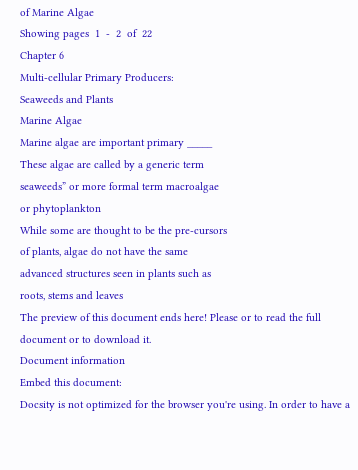of Marine Algae
Showing pages  1  -  2  of  22
Chapter 6
Multi-cellular Primary Producers:
Seaweeds and Plants
Marine Algae
Marine algae are important primary _____
These algae are called by a generic term
seaweeds” or more formal term macroalgae
or phytoplankton
While some are thought to be the pre-cursors
of plants, algae do not have the same
advanced structures seen in plants such as
roots, stems and leaves
The preview of this document ends here! Please or to read the full document or to download it.
Document information
Embed this document:
Docsity is not optimized for the browser you're using. In order to have a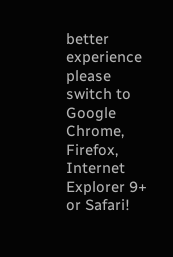better experience please switch to Google Chrome, Firefox, Internet Explorer 9+ or Safari!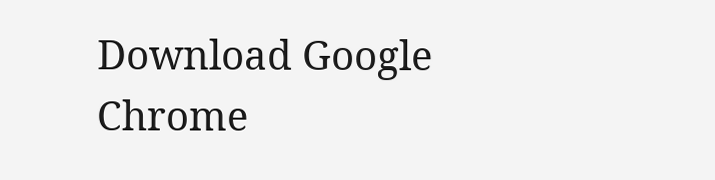Download Google Chrome